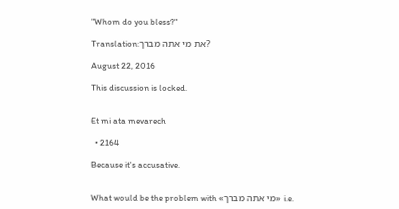"Whom do you bless?"

Translation:את מי אתה מברך?

August 22, 2016

This discussion is locked.


Et mi ata mevarech

  • 2164

Because it's accusative.


What would be the problem with «מי אתה מברך» i.e.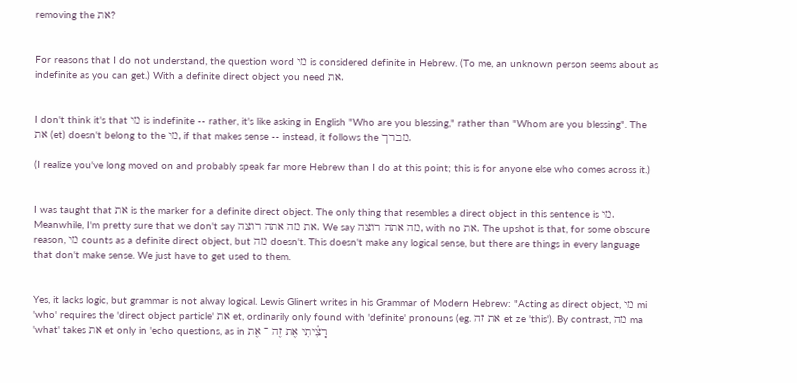removing the את?


For reasons that I do not understand, the question word מי is considered definite in Hebrew. (To me, an unknown person seems about as indefinite as you can get.) With a definite direct object you need את.


I don't think it's that מי is indefinite -- rather, it's like asking in English "Who are you blessing," rather than "Whom are you blessing". The את (et) doesn't belong to the מי, if that makes sense -- instead, it follows the מברך.

(I realize you've long moved on and probably speak far more Hebrew than I do at this point; this is for anyone else who comes across it.)


I was taught that את is the marker for a definite direct object. The only thing that resembles a direct object in this sentence is מי. Meanwhile, I'm pretty sure that we don't say את מה אתה רוצה. We say מה אתה רוצה, with no את. The upshot is that, for some obscure reason, מי counts as a definite direct object, but מה doesn't. This doesn't make any logical sense, but there are things in every language that don't make sense. We just have to get used to them.


Yes, it lacks logic, but grammar is not alway logical. Lewis Glinert writes in his Grammar of Modern Hebrew: "Acting as direct object, מי mi 'who' requires the 'direct object particle' את et, ordinarily only found with 'definite' pronouns (eg. את זה et ze 'this'). By contrast, מה ma 'what' takes את et only in 'echo questions, as in רָצִ֫יתִי אֶת זֶה ־ אֶת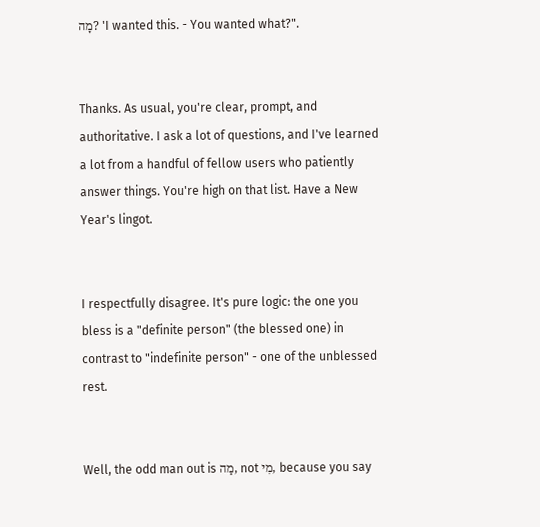מָה? 'I wanted this. - You wanted what?".


Thanks. As usual, you're clear, prompt, and authoritative. I ask a lot of questions, and I've learned a lot from a handful of fellow users who patiently answer things. You're high on that list. Have a New Year's lingot.


I respectfully disagree. It's pure logic: the one you bless is a "definite person" (the blessed one) in contrast to "indefinite person" - one of the unblessed rest.


Well, the odd man out is מַה, not מִי, because you say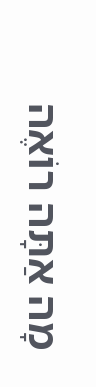מָה אַתָּה רוֹאֶה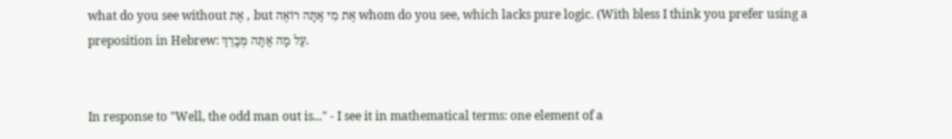what do you see without אֶת , but אֶת מִי אַתָּה רוֹאֶה whom do you see, which lacks pure logic. (With bless I think you prefer using a preposition in Hebrew: עַל מָה אַתָּה מְּבָרֵךְ.


In response to "Well, the odd man out is..." - I see it in mathematical terms: one element of a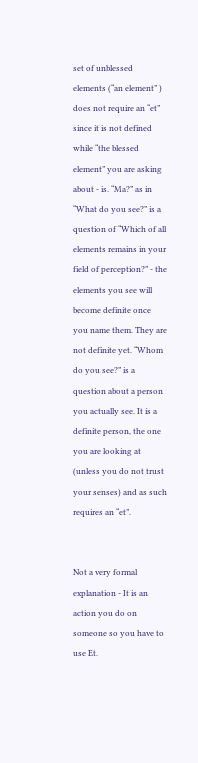set of unblessed elements (“an element” ) does not require an “et” since it is not defined while “the blessed element” you are asking about - is. “Ma?” as in “What do you see?” is a question of “Which of all elements remains in your field of perception?” - the elements you see will become definite once you name them. They are not definite yet. “Whom do you see?” is a question about a person you actually see. It is a definite person, the one you are looking at (unless you do not trust your senses) and as such requires an “et”.


Not a very formal explanation - It is an action you do on someone so you have to use Et.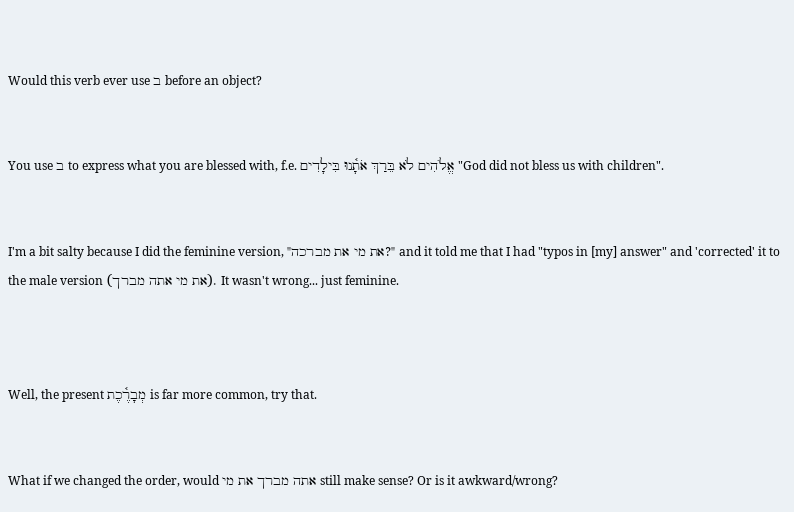Would this verb ever use ב before an object?


You use ב to express what you are blessed with, f.e. אֱלֹהִים לֹא בֵּרַךְ אֹתָ֫נוּ בִּילָדִים "God did not bless us with children".


I'm a bit salty because I did the feminine version, "את מי את מברכה?" and it told me that I had "typos in [my] answer" and 'corrected' it to the male version (את מי אתה מברך). It wasn't wrong... just feminine.



Well, the present מְבָרֶ֫כֶת is far more common, try that.


What if we changed the order, would אתה מברך את מי still make sense? Or is it awkward/wrong?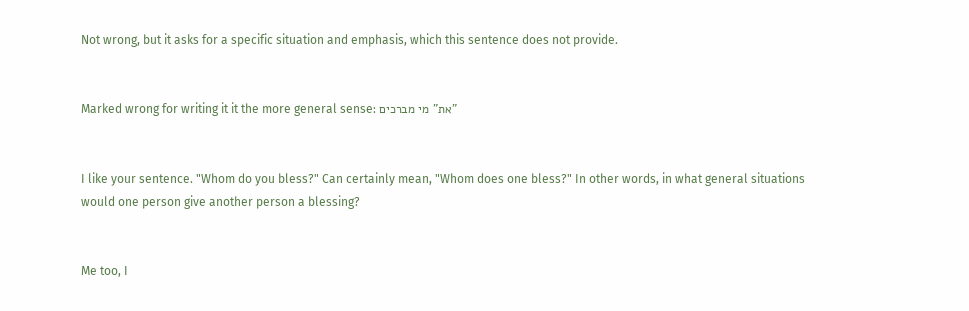Not wrong, but it asks for a specific situation and emphasis, which this sentence does not provide.


Marked wrong for writing it it the more general sense: את" מי מברכים"


I like your sentence. "Whom do you bless?" Can certainly mean, "Whom does one bless?" In other words, in what general situations would one person give another person a blessing?


Me too, I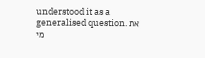understood it as a generalised question. את מי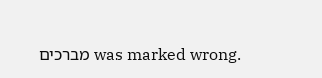מברכים was marked wrong.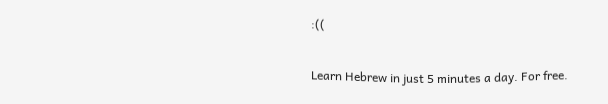:((

Learn Hebrew in just 5 minutes a day. For free.